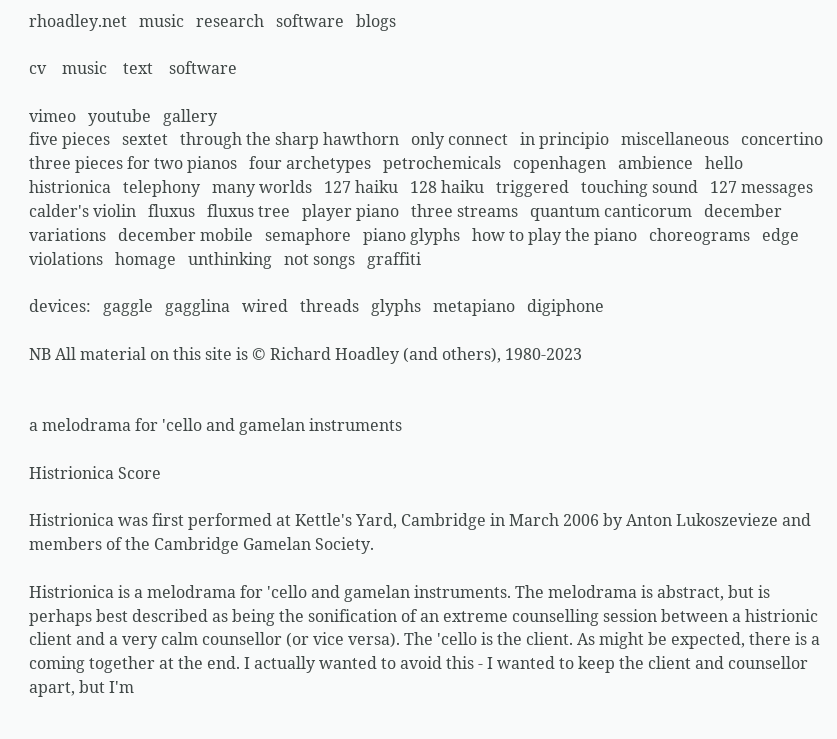rhoadley.net   music   research   software   blogs

cv    music    text    software

vimeo   youtube   gallery
five pieces   sextet   through the sharp hawthorn   only connect   in principio   miscellaneous   concertino   three pieces for two pianos   four archetypes   petrochemicals   copenhagen   ambience   hello   histrionica   telephony   many worlds   127 haiku   128 haiku   triggered   touching sound   127 messages
calder's violin   fluxus   fluxus tree   player piano   three streams   quantum canticorum   december variations   december mobile   semaphore   piano glyphs   how to play the piano   choreograms   edge violations   homage   unthinking   not songs   graffiti

devices:   gaggle   gagglina   wired   threads   glyphs   metapiano   digiphone

NB All material on this site is © Richard Hoadley (and others), 1980-2023


a melodrama for 'cello and gamelan instruments

Histrionica Score

Histrionica was first performed at Kettle's Yard, Cambridge in March 2006 by Anton Lukoszevieze and members of the Cambridge Gamelan Society.

Histrionica is a melodrama for 'cello and gamelan instruments. The melodrama is abstract, but is perhaps best described as being the sonification of an extreme counselling session between a histrionic client and a very calm counsellor (or vice versa). The 'cello is the client. As might be expected, there is a coming together at the end. I actually wanted to avoid this - I wanted to keep the client and counsellor apart, but I'm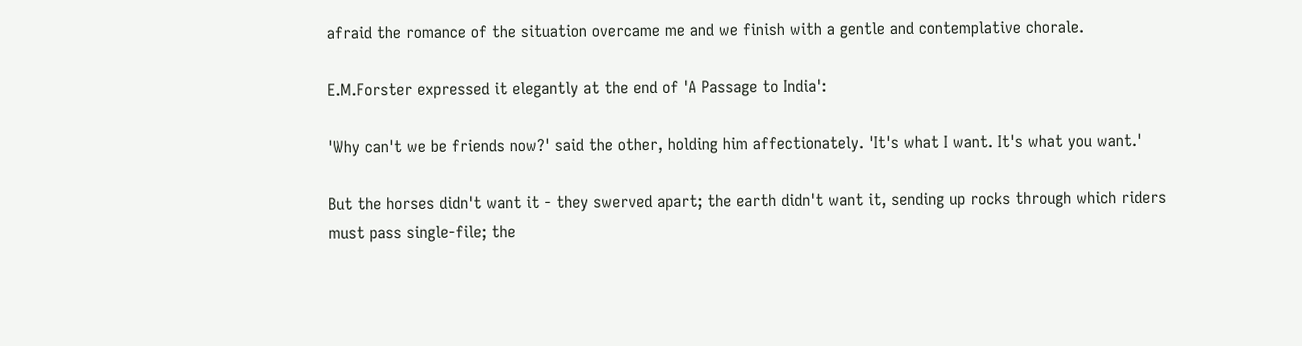afraid the romance of the situation overcame me and we finish with a gentle and contemplative chorale.

E.M.Forster expressed it elegantly at the end of 'A Passage to India':

'Why can't we be friends now?' said the other, holding him affectionately. 'It's what I want. It's what you want.'

But the horses didn't want it - they swerved apart; the earth didn't want it, sending up rocks through which riders must pass single-file; the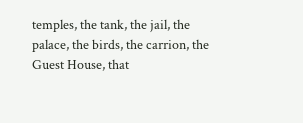temples, the tank, the jail, the palace, the birds, the carrion, the Guest House, that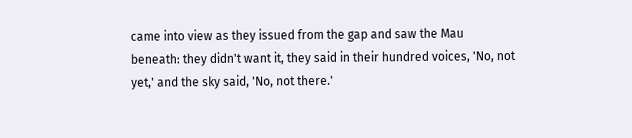came into view as they issued from the gap and saw the Mau beneath: they didn't want it, they said in their hundred voices, 'No, not yet,' and the sky said, 'No, not there.'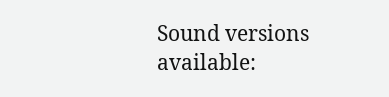Sound versions available: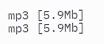mp3 [5.9Mb]
mp3 [5.9Mb]